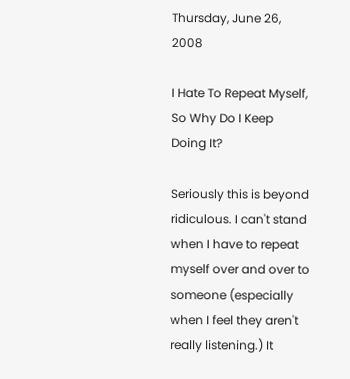Thursday, June 26, 2008

I Hate To Repeat Myself, So Why Do I Keep Doing It?

Seriously this is beyond ridiculous. I can't stand when I have to repeat myself over and over to someone (especially when I feel they aren't really listening.) It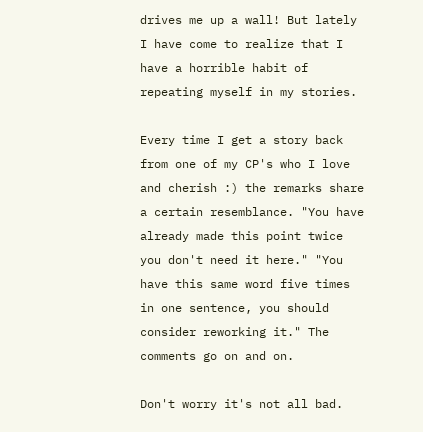drives me up a wall! But lately I have come to realize that I have a horrible habit of repeating myself in my stories.

Every time I get a story back from one of my CP's who I love and cherish :) the remarks share a certain resemblance. "You have already made this point twice you don't need it here." "You have this same word five times in one sentence, you should consider reworking it." The comments go on and on.

Don't worry it's not all bad.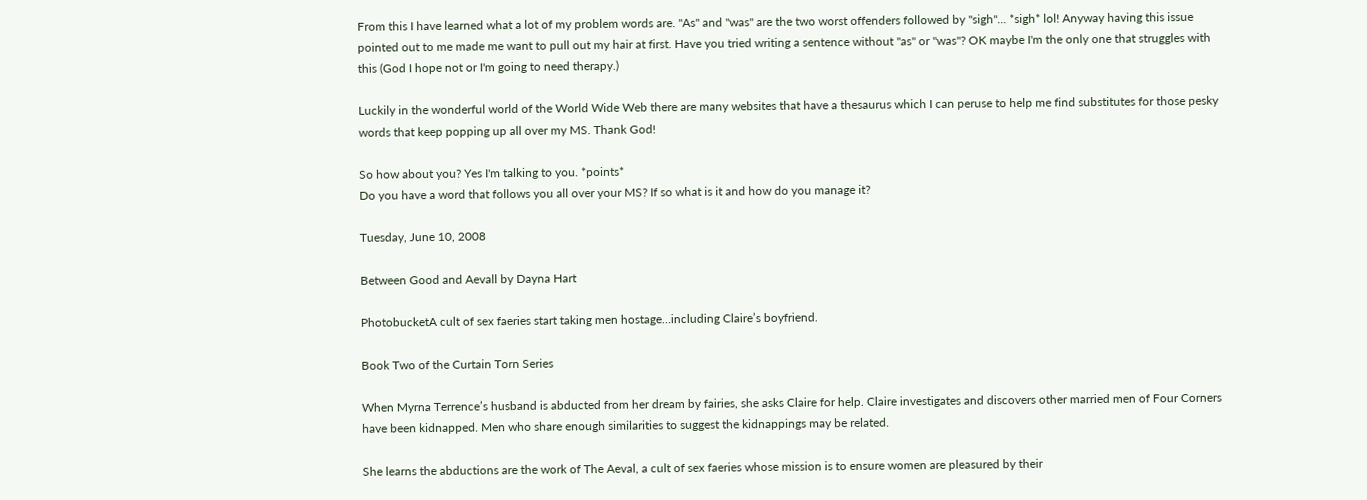From this I have learned what a lot of my problem words are. "As" and "was" are the two worst offenders followed by "sigh"... *sigh* lol! Anyway having this issue pointed out to me made me want to pull out my hair at first. Have you tried writing a sentence without "as" or "was"? OK maybe I'm the only one that struggles with this (God I hope not or I'm going to need therapy.)

Luckily in the wonderful world of the World Wide Web there are many websites that have a thesaurus which I can peruse to help me find substitutes for those pesky words that keep popping up all over my MS. Thank God!

So how about you? Yes I'm talking to you. *points*
Do you have a word that follows you all over your MS? If so what is it and how do you manage it?

Tuesday, June 10, 2008

Between Good and Aevall by Dayna Hart

PhotobucketA cult of sex faeries start taking men hostage…including Claire’s boyfriend.

Book Two of the Curtain Torn Series

When Myrna Terrence’s husband is abducted from her dream by fairies, she asks Claire for help. Claire investigates and discovers other married men of Four Corners have been kidnapped. Men who share enough similarities to suggest the kidnappings may be related.

She learns the abductions are the work of The Aeval, a cult of sex faeries whose mission is to ensure women are pleasured by their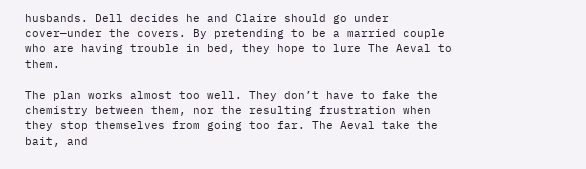husbands. Dell decides he and Claire should go under cover—under the covers. By pretending to be a married couple who are having trouble in bed, they hope to lure The Aeval to them.

The plan works almost too well. They don’t have to fake the chemistry between them, nor the resulting frustration when they stop themselves from going too far. The Aeval take the bait, and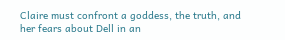Claire must confront a goddess, the truth, and her fears about Dell in an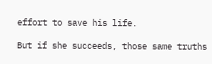effort to save his life.

But if she succeeds, those same truths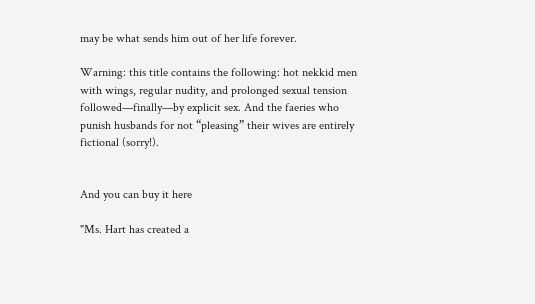may be what sends him out of her life forever.

Warning: this title contains the following: hot nekkid men with wings, regular nudity, and prolonged sexual tension followed—finally—by explicit sex. And the faeries who punish husbands for not “pleasing” their wives are entirely fictional (sorry!).


And you can buy it here

"Ms. Hart has created a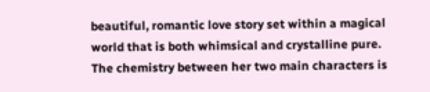beautiful, romantic love story set within a magical world that is both whimsical and crystalline pure. The chemistry between her two main characters is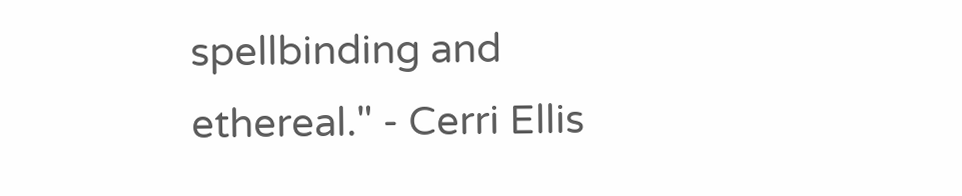spellbinding and ethereal." - Cerri Ellis